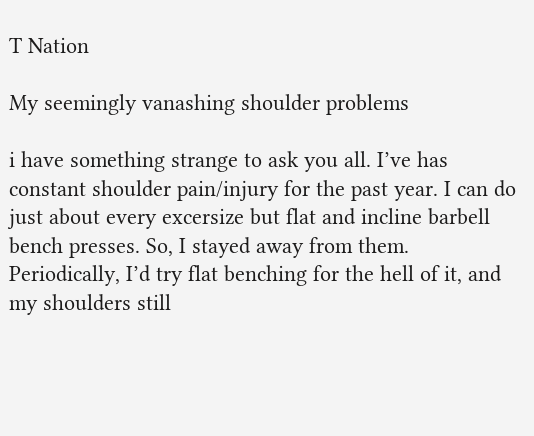T Nation

My seemingly vanashing shoulder problems

i have something strange to ask you all. I’ve has constant shoulder pain/injury for the past year. I can do just about every excersize but flat and incline barbell bench presses. So, I stayed away from them. Periodically, I’d try flat benching for the hell of it, and my shoulders still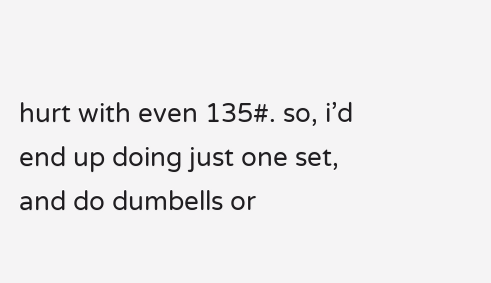hurt with even 135#. so, i’d end up doing just one set, and do dumbells or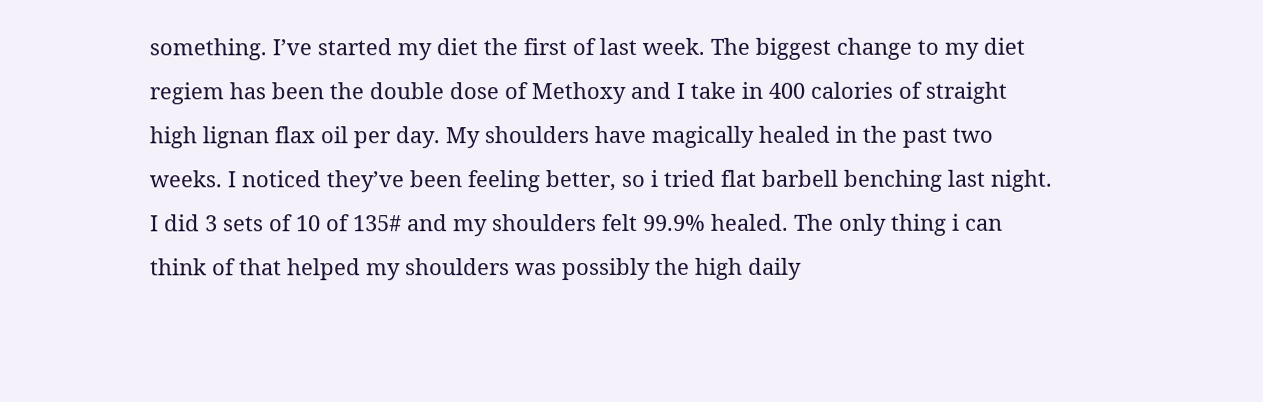something. I’ve started my diet the first of last week. The biggest change to my diet regiem has been the double dose of Methoxy and I take in 400 calories of straight high lignan flax oil per day. My shoulders have magically healed in the past two weeks. I noticed they’ve been feeling better, so i tried flat barbell benching last night. I did 3 sets of 10 of 135# and my shoulders felt 99.9% healed. The only thing i can think of that helped my shoulders was possibly the high daily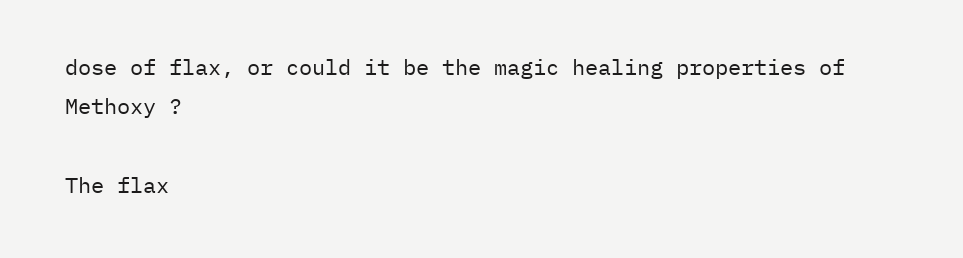dose of flax, or could it be the magic healing properties of Methoxy ?

The flax